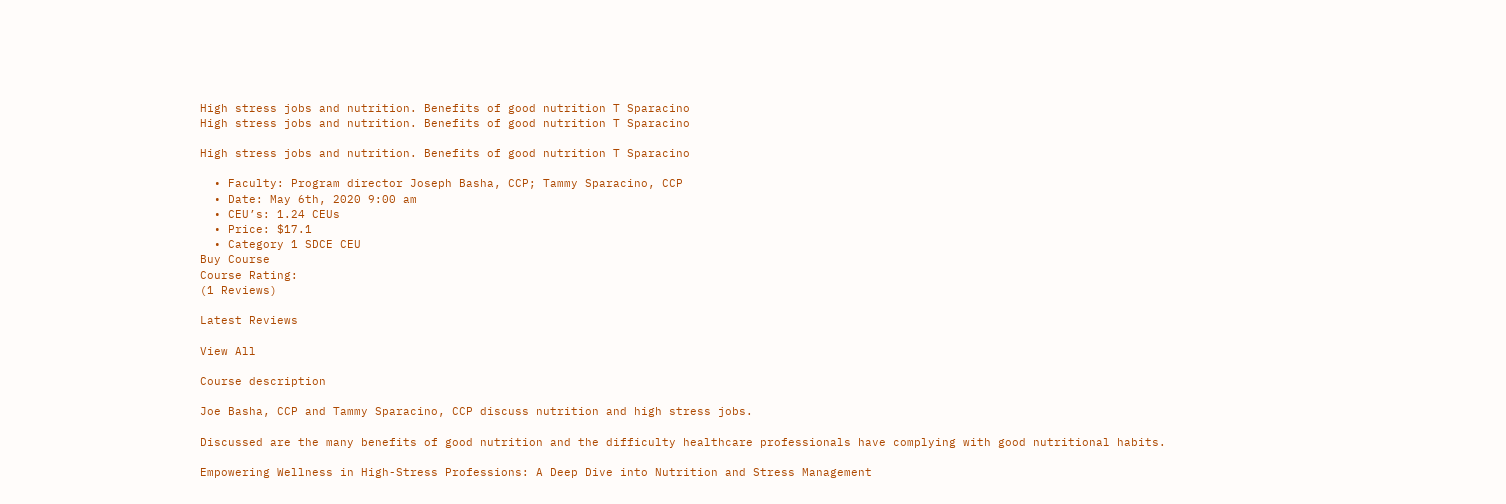High stress jobs and nutrition. Benefits of good nutrition T Sparacino
High stress jobs and nutrition. Benefits of good nutrition T Sparacino

High stress jobs and nutrition. Benefits of good nutrition T Sparacino

  • Faculty: Program director Joseph Basha, CCP; Tammy Sparacino, CCP
  • Date: May 6th, 2020 9:00 am
  • CEU’s: 1.24 CEUs
  • Price: $17.1
  • Category 1 SDCE CEU
Buy Course
Course Rating:
(1 Reviews)

Latest Reviews

View All

Course description

Joe Basha, CCP and Tammy Sparacino, CCP discuss nutrition and high stress jobs.

Discussed are the many benefits of good nutrition and the difficulty healthcare professionals have complying with good nutritional habits.

Empowering Wellness in High-Stress Professions: A Deep Dive into Nutrition and Stress Management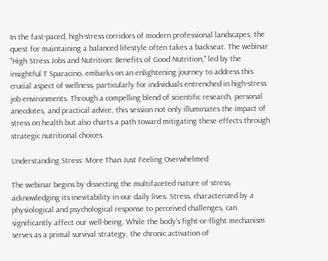In the fast-paced, high-stress corridors of modern professional landscapes, the quest for maintaining a balanced lifestyle often takes a backseat. The webinar "High Stress Jobs and Nutrition: Benefits of Good Nutrition," led by the insightful T Sparacino, embarks on an enlightening journey to address this crucial aspect of wellness, particularly for individuals entrenched in high-stress job environments. Through a compelling blend of scientific research, personal anecdotes, and practical advice, this session not only illuminates the impact of stress on health but also charts a path toward mitigating these effects through strategic nutritional choices.

Understanding Stress: More Than Just Feeling Overwhelmed

The webinar begins by dissecting the multifaceted nature of stress, acknowledging its inevitability in our daily lives. Stress, characterized by a physiological and psychological response to perceived challenges, can significantly affect our well-being. While the body's fight-or-flight mechanism serves as a primal survival strategy, the chronic activation of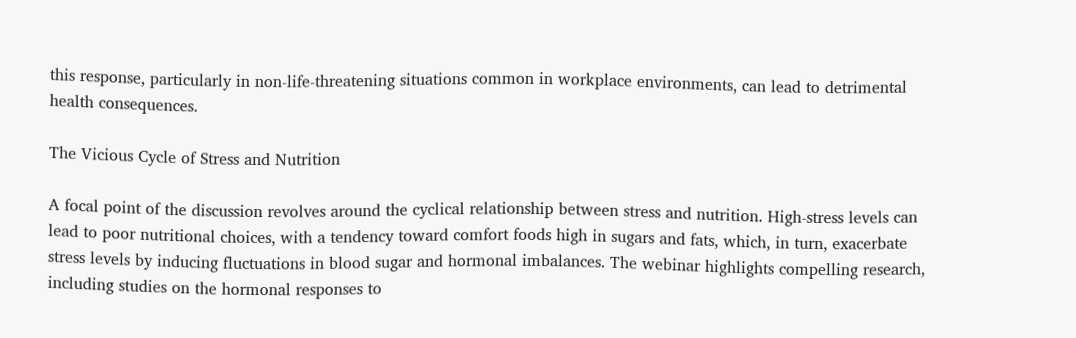this response, particularly in non-life-threatening situations common in workplace environments, can lead to detrimental health consequences.

The Vicious Cycle of Stress and Nutrition

A focal point of the discussion revolves around the cyclical relationship between stress and nutrition. High-stress levels can lead to poor nutritional choices, with a tendency toward comfort foods high in sugars and fats, which, in turn, exacerbate stress levels by inducing fluctuations in blood sugar and hormonal imbalances. The webinar highlights compelling research, including studies on the hormonal responses to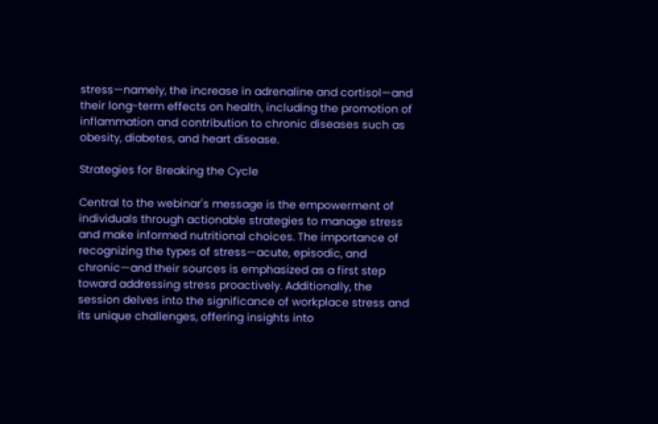stress—namely, the increase in adrenaline and cortisol—and their long-term effects on health, including the promotion of inflammation and contribution to chronic diseases such as obesity, diabetes, and heart disease.

Strategies for Breaking the Cycle

Central to the webinar's message is the empowerment of individuals through actionable strategies to manage stress and make informed nutritional choices. The importance of recognizing the types of stress—acute, episodic, and chronic—and their sources is emphasized as a first step toward addressing stress proactively. Additionally, the session delves into the significance of workplace stress and its unique challenges, offering insights into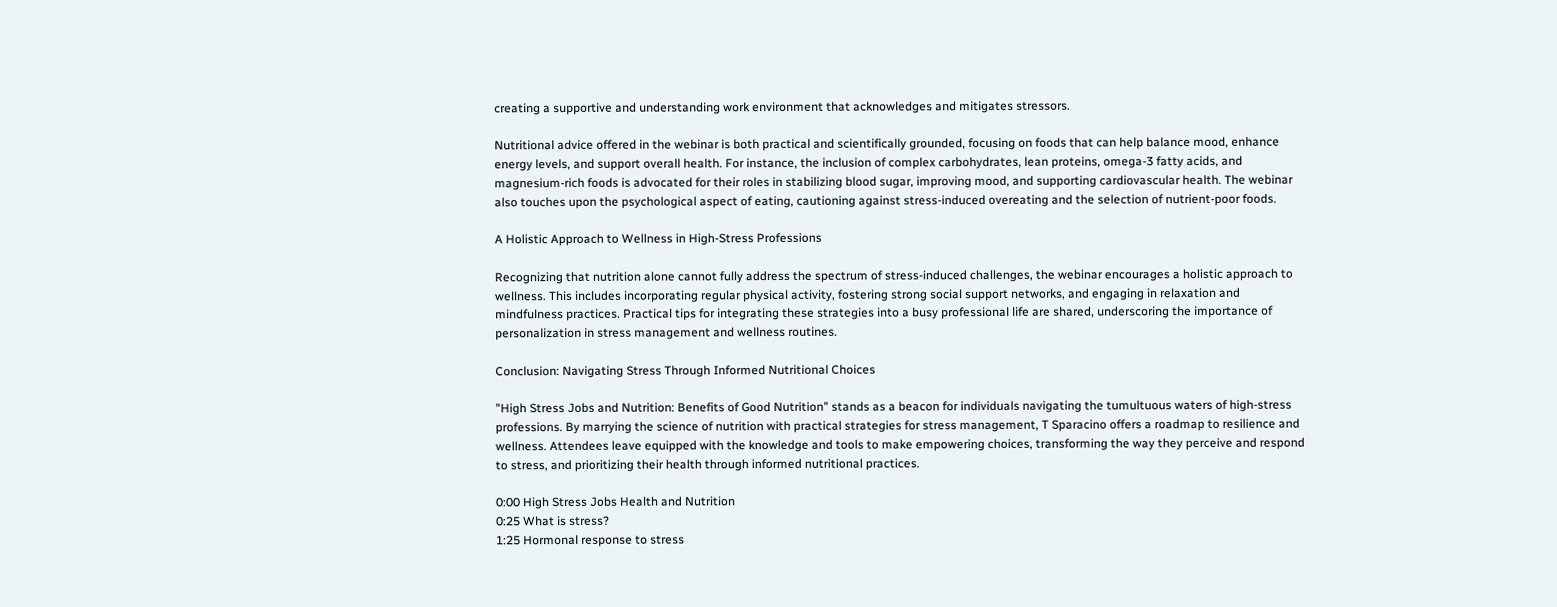creating a supportive and understanding work environment that acknowledges and mitigates stressors.

Nutritional advice offered in the webinar is both practical and scientifically grounded, focusing on foods that can help balance mood, enhance energy levels, and support overall health. For instance, the inclusion of complex carbohydrates, lean proteins, omega-3 fatty acids, and magnesium-rich foods is advocated for their roles in stabilizing blood sugar, improving mood, and supporting cardiovascular health. The webinar also touches upon the psychological aspect of eating, cautioning against stress-induced overeating and the selection of nutrient-poor foods.

A Holistic Approach to Wellness in High-Stress Professions

Recognizing that nutrition alone cannot fully address the spectrum of stress-induced challenges, the webinar encourages a holistic approach to wellness. This includes incorporating regular physical activity, fostering strong social support networks, and engaging in relaxation and mindfulness practices. Practical tips for integrating these strategies into a busy professional life are shared, underscoring the importance of personalization in stress management and wellness routines.

Conclusion: Navigating Stress Through Informed Nutritional Choices

"High Stress Jobs and Nutrition: Benefits of Good Nutrition" stands as a beacon for individuals navigating the tumultuous waters of high-stress professions. By marrying the science of nutrition with practical strategies for stress management, T Sparacino offers a roadmap to resilience and wellness. Attendees leave equipped with the knowledge and tools to make empowering choices, transforming the way they perceive and respond to stress, and prioritizing their health through informed nutritional practices.

0:00 High Stress Jobs Health and Nutrition
0:25 What is stress?
1:25 Hormonal response to stress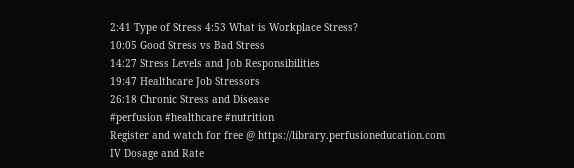2:41 Type of Stress 4:53 What is Workplace Stress?
10:05 Good Stress vs Bad Stress
14:27 Stress Levels and Job Responsibilities
19:47 Healthcare Job Stressors
26:18 Chronic Stress and Disease
#perfusion #healthcare #nutrition
Register and watch for free @ https://library.perfusioneducation.com
IV Dosage and Rate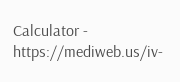Calculator - https://mediweb.us/iv-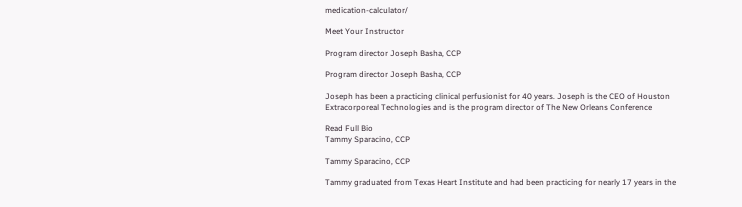medication-calculator/

Meet Your Instructor

Program director Joseph Basha, CCP

Program director Joseph Basha, CCP

Joseph has been a practicing clinical perfusionist for 40 years. Joseph is the CEO of Houston Extracorporeal Technologies and is the program director of The New Orleans Conference

Read Full Bio
Tammy Sparacino, CCP

Tammy Sparacino, CCP

Tammy graduated from Texas Heart Institute and had been practicing for nearly 17 years in the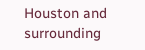Houston and surrounding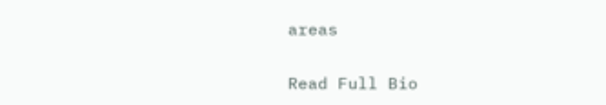areas

Read Full Bio